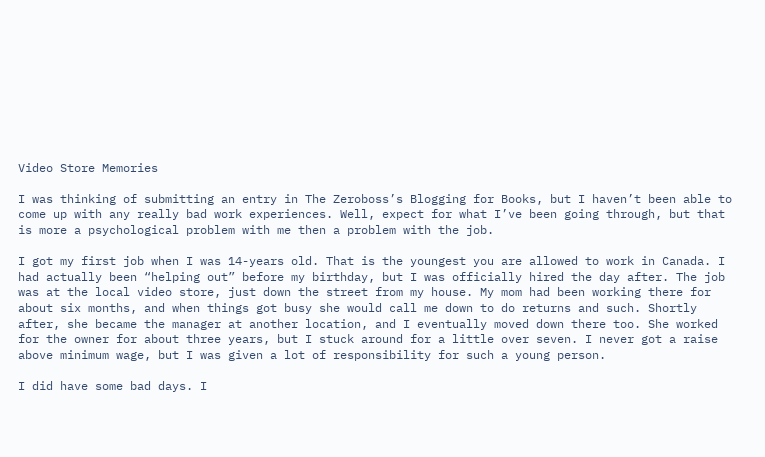Video Store Memories

I was thinking of submitting an entry in The Zeroboss’s Blogging for Books, but I haven’t been able to come up with any really bad work experiences. Well, expect for what I’ve been going through, but that is more a psychological problem with me then a problem with the job.

I got my first job when I was 14-years old. That is the youngest you are allowed to work in Canada. I had actually been “helping out” before my birthday, but I was officially hired the day after. The job was at the local video store, just down the street from my house. My mom had been working there for about six months, and when things got busy she would call me down to do returns and such. Shortly after, she became the manager at another location, and I eventually moved down there too. She worked for the owner for about three years, but I stuck around for a little over seven. I never got a raise above minimum wage, but I was given a lot of responsibility for such a young person.

I did have some bad days. I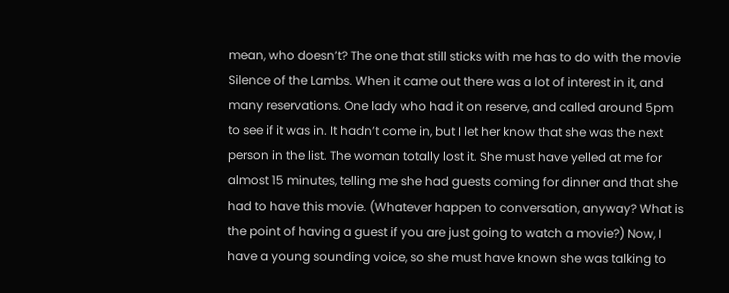mean, who doesn’t? The one that still sticks with me has to do with the movie Silence of the Lambs. When it came out there was a lot of interest in it, and many reservations. One lady who had it on reserve, and called around 5pm to see if it was in. It hadn’t come in, but I let her know that she was the next person in the list. The woman totally lost it. She must have yelled at me for almost 15 minutes, telling me she had guests coming for dinner and that she had to have this movie. (Whatever happen to conversation, anyway? What is the point of having a guest if you are just going to watch a movie?) Now, I have a young sounding voice, so she must have known she was talking to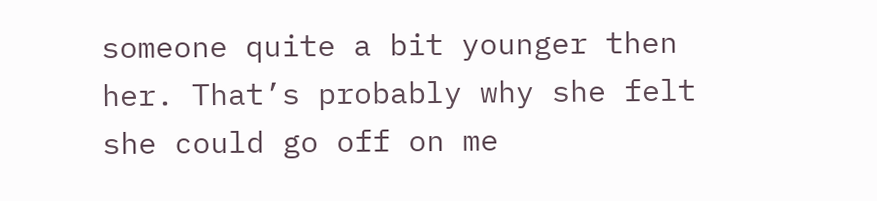someone quite a bit younger then her. That’s probably why she felt she could go off on me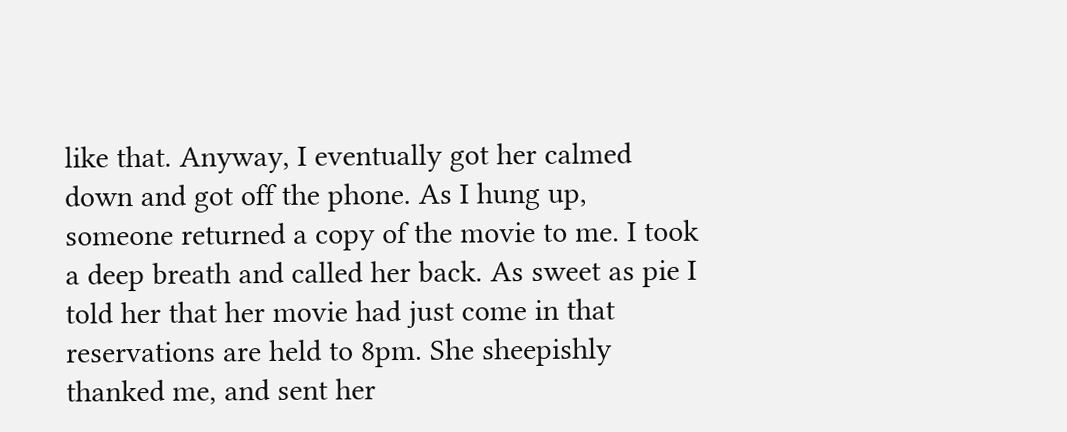like that. Anyway, I eventually got her calmed down and got off the phone. As I hung up, someone returned a copy of the movie to me. I took a deep breath and called her back. As sweet as pie I told her that her movie had just come in that reservations are held to 8pm. She sheepishly thanked me, and sent her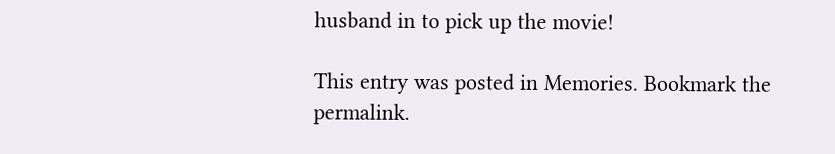husband in to pick up the movie!

This entry was posted in Memories. Bookmark the permalink.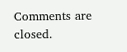Comments are closed.